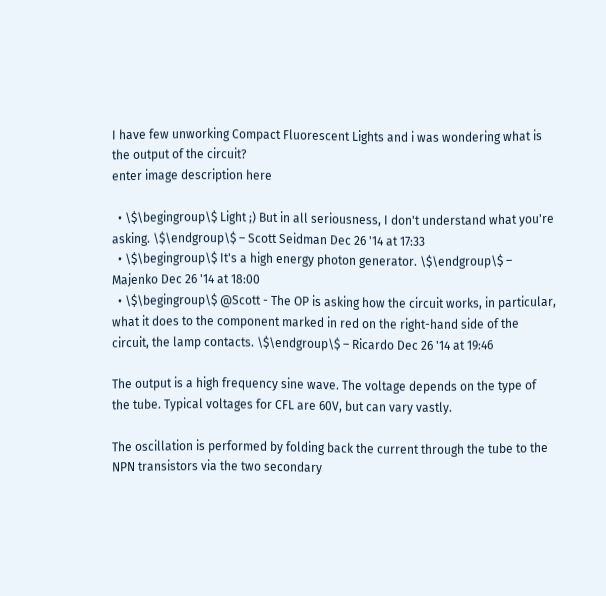I have few unworking Compact Fluorescent Lights and i was wondering what is the output of the circuit?
enter image description here

  • \$\begingroup\$ Light ;) But in all seriousness, I don't understand what you're asking. \$\endgroup\$ – Scott Seidman Dec 26 '14 at 17:33
  • \$\begingroup\$ It's a high energy photon generator. \$\endgroup\$ – Majenko Dec 26 '14 at 18:00
  • \$\begingroup\$ @Scott - The OP is asking how the circuit works, in particular, what it does to the component marked in red on the right-hand side of the circuit, the lamp contacts. \$\endgroup\$ – Ricardo Dec 26 '14 at 19:46

The output is a high frequency sine wave. The voltage depends on the type of the tube. Typical voltages for CFL are 60V, but can vary vastly.

The oscillation is performed by folding back the current through the tube to the NPN transistors via the two secondary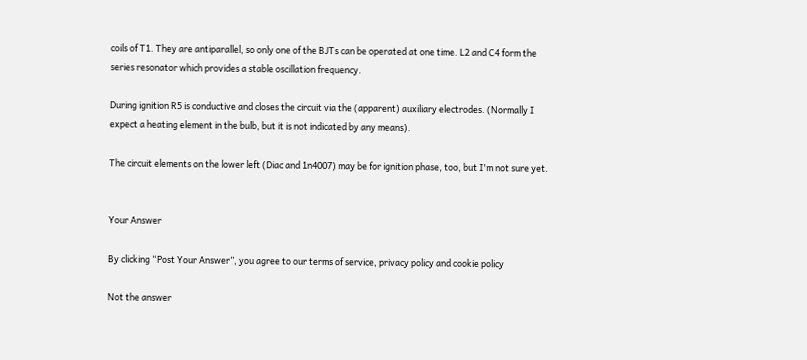coils of T1. They are antiparallel, so only one of the BJTs can be operated at one time. L2 and C4 form the series resonator which provides a stable oscillation frequency.

During ignition R5 is conductive and closes the circuit via the (apparent) auxiliary electrodes. (Normally I expect a heating element in the bulb, but it is not indicated by any means).

The circuit elements on the lower left (Diac and 1n4007) may be for ignition phase, too, but I'm not sure yet.


Your Answer

By clicking “Post Your Answer”, you agree to our terms of service, privacy policy and cookie policy

Not the answer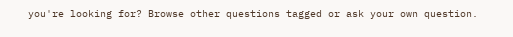you're looking for? Browse other questions tagged or ask your own question.